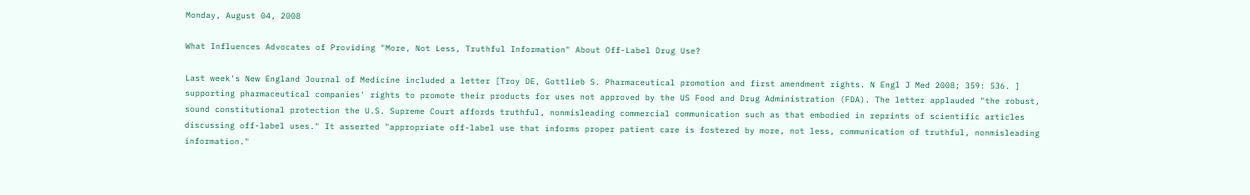Monday, August 04, 2008

What Influences Advocates of Providing "More, Not Less, Truthful Information" About Off-Label Drug Use?

Last week's New England Journal of Medicine included a letter [Troy DE, Gottlieb S. Pharmaceutical promotion and first amendment rights. N Engl J Med 2008; 359: 536. ] supporting pharmaceutical companies' rights to promote their products for uses not approved by the US Food and Drug Administration (FDA). The letter applauded "the robust, sound constitutional protection the U.S. Supreme Court affords truthful, nonmisleading commercial communication such as that embodied in reprints of scientific articles discussing off-label uses." It asserted "appropriate off-label use that informs proper patient care is fostered by more, not less, communication of truthful, nonmisleading information."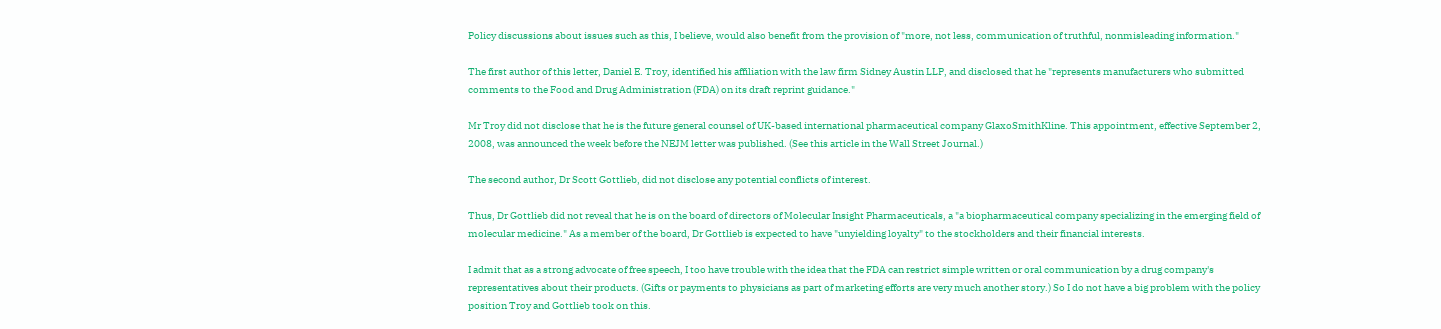Policy discussions about issues such as this, I believe, would also benefit from the provision of "more, not less, communication of truthful, nonmisleading information."

The first author of this letter, Daniel E. Troy, identified his affiliation with the law firm Sidney Austin LLP, and disclosed that he "represents manufacturers who submitted comments to the Food and Drug Administration (FDA) on its draft reprint guidance."

Mr Troy did not disclose that he is the future general counsel of UK-based international pharmaceutical company GlaxoSmithKline. This appointment, effective September 2, 2008, was announced the week before the NEJM letter was published. (See this article in the Wall Street Journal.)

The second author, Dr Scott Gottlieb, did not disclose any potential conflicts of interest.

Thus, Dr Gottlieb did not reveal that he is on the board of directors of Molecular Insight Pharmaceuticals, a "a biopharmaceutical company specializing in the emerging field of molecular medicine." As a member of the board, Dr Gottlieb is expected to have "unyielding loyalty" to the stockholders and their financial interests.

I admit that as a strong advocate of free speech, I too have trouble with the idea that the FDA can restrict simple written or oral communication by a drug company's representatives about their products. (Gifts or payments to physicians as part of marketing efforts are very much another story.) So I do not have a big problem with the policy position Troy and Gottlieb took on this.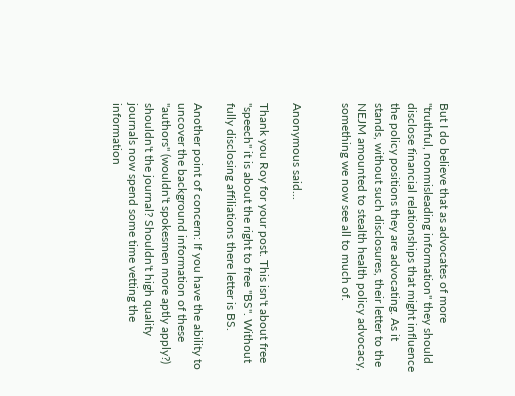But I do believe that as advocates of more "truthful, nonmisleading information" they should disclose financial relationships that might influence the policy positions they are advocating. As it stands, without such disclosures, their letter to the NEJM amounted to stealth health policy advocacy, something we now see all to much of.


Anonymous said...

Thank you Roy for your post. This isn't about free "speech" it is about the right to free "BS". Without fully disclosing affiliations there letter is BS.

Another point of concern: If you have the ability to uncover the background information of these "authors" (wouldn't spokesmen more aptly apply?) shouldn't the journal? Shouldn't high quality journals now spend some time vetting the information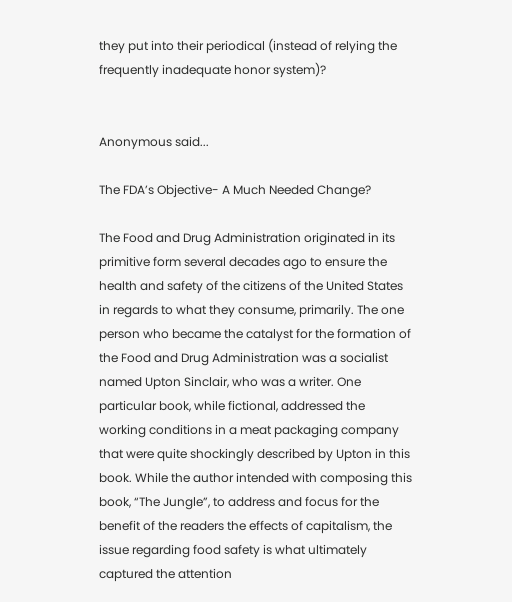they put into their periodical (instead of relying the frequently inadequate honor system)?


Anonymous said...

The FDA’s Objective- A Much Needed Change?

The Food and Drug Administration originated in its primitive form several decades ago to ensure the health and safety of the citizens of the United States in regards to what they consume, primarily. The one person who became the catalyst for the formation of the Food and Drug Administration was a socialist named Upton Sinclair, who was a writer. One particular book, while fictional, addressed the working conditions in a meat packaging company that were quite shockingly described by Upton in this book. While the author intended with composing this book, “The Jungle”, to address and focus for the benefit of the readers the effects of capitalism, the issue regarding food safety is what ultimately captured the attention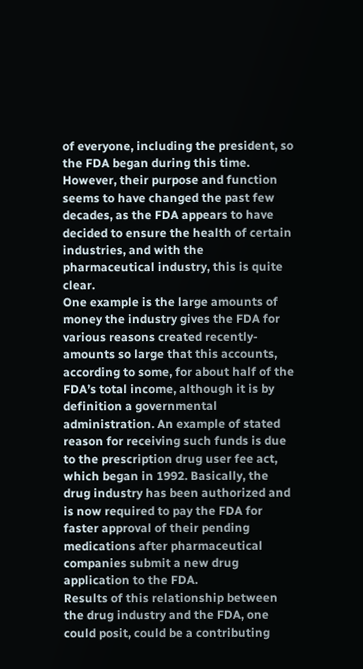of everyone, including the president, so the FDA began during this time.
However, their purpose and function seems to have changed the past few decades, as the FDA appears to have decided to ensure the health of certain industries, and with the pharmaceutical industry, this is quite clear.
One example is the large amounts of money the industry gives the FDA for various reasons created recently- amounts so large that this accounts, according to some, for about half of the FDA’s total income, although it is by definition a governmental administration. An example of stated reason for receiving such funds is due to the prescription drug user fee act, which began in 1992. Basically, the drug industry has been authorized and is now required to pay the FDA for faster approval of their pending medications after pharmaceutical companies submit a new drug application to the FDA.
Results of this relationship between the drug industry and the FDA, one could posit, could be a contributing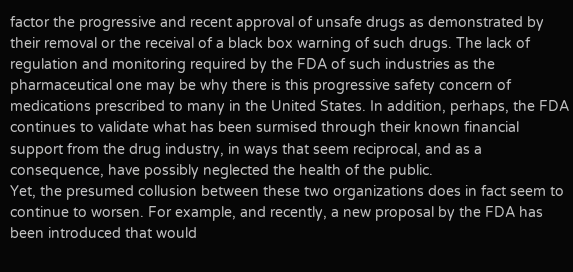factor the progressive and recent approval of unsafe drugs as demonstrated by their removal or the receival of a black box warning of such drugs. The lack of regulation and monitoring required by the FDA of such industries as the pharmaceutical one may be why there is this progressive safety concern of medications prescribed to many in the United States. In addition, perhaps, the FDA continues to validate what has been surmised through their known financial support from the drug industry, in ways that seem reciprocal, and as a consequence, have possibly neglected the health of the public.
Yet, the presumed collusion between these two organizations does in fact seem to continue to worsen. For example, and recently, a new proposal by the FDA has been introduced that would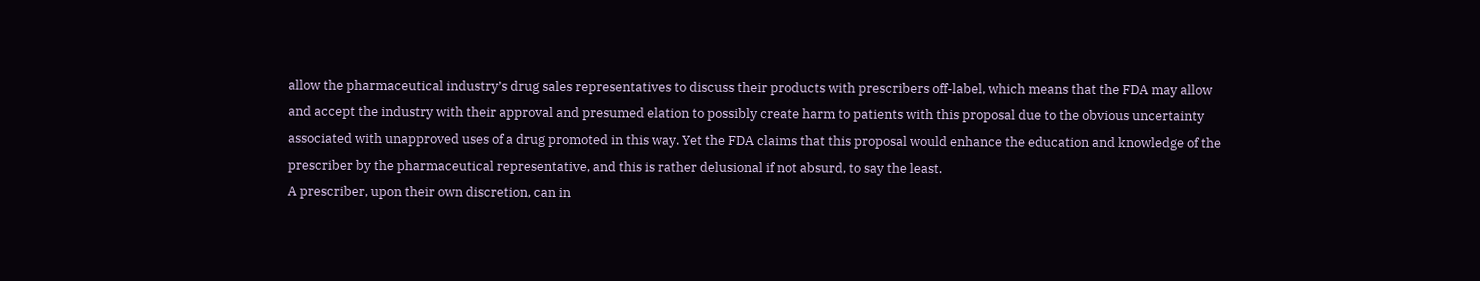allow the pharmaceutical industry’s drug sales representatives to discuss their products with prescribers off-label, which means that the FDA may allow and accept the industry with their approval and presumed elation to possibly create harm to patients with this proposal due to the obvious uncertainty associated with unapproved uses of a drug promoted in this way. Yet the FDA claims that this proposal would enhance the education and knowledge of the prescriber by the pharmaceutical representative, and this is rather delusional if not absurd, to say the least.
A prescriber, upon their own discretion, can in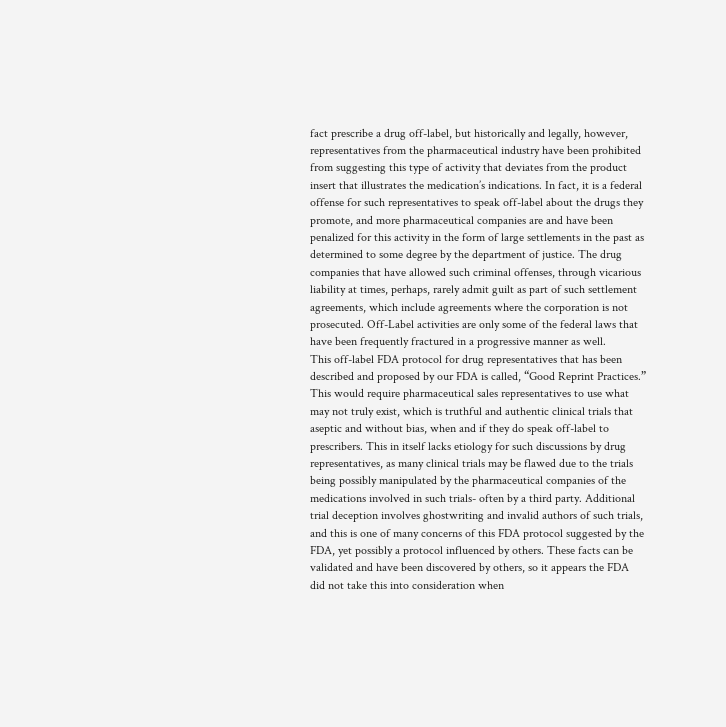fact prescribe a drug off-label, but historically and legally, however, representatives from the pharmaceutical industry have been prohibited from suggesting this type of activity that deviates from the product insert that illustrates the medication’s indications. In fact, it is a federal offense for such representatives to speak off-label about the drugs they promote, and more pharmaceutical companies are and have been penalized for this activity in the form of large settlements in the past as determined to some degree by the department of justice. The drug companies that have allowed such criminal offenses, through vicarious liability at times, perhaps, rarely admit guilt as part of such settlement agreements, which include agreements where the corporation is not prosecuted. Off-Label activities are only some of the federal laws that have been frequently fractured in a progressive manner as well.
This off-label FDA protocol for drug representatives that has been described and proposed by our FDA is called, “Good Reprint Practices.” This would require pharmaceutical sales representatives to use what may not truly exist, which is truthful and authentic clinical trials that aseptic and without bias, when and if they do speak off-label to prescribers. This in itself lacks etiology for such discussions by drug representatives, as many clinical trials may be flawed due to the trials being possibly manipulated by the pharmaceutical companies of the medications involved in such trials- often by a third party. Additional trial deception involves ghostwriting and invalid authors of such trials, and this is one of many concerns of this FDA protocol suggested by the FDA, yet possibly a protocol influenced by others. These facts can be validated and have been discovered by others, so it appears the FDA did not take this into consideration when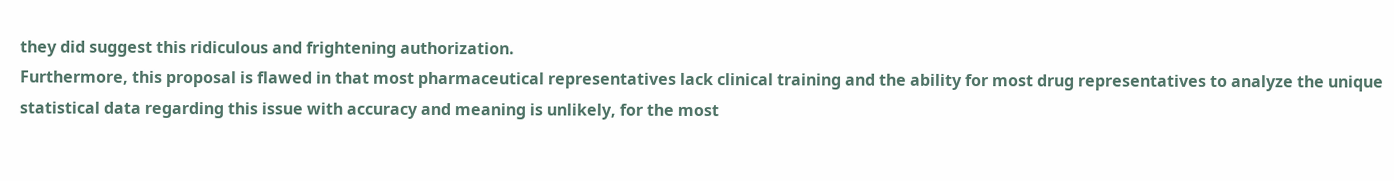they did suggest this ridiculous and frightening authorization.
Furthermore, this proposal is flawed in that most pharmaceutical representatives lack clinical training and the ability for most drug representatives to analyze the unique statistical data regarding this issue with accuracy and meaning is unlikely, for the most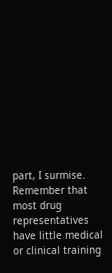part, I surmise. Remember that most drug representatives have little medical or clinical training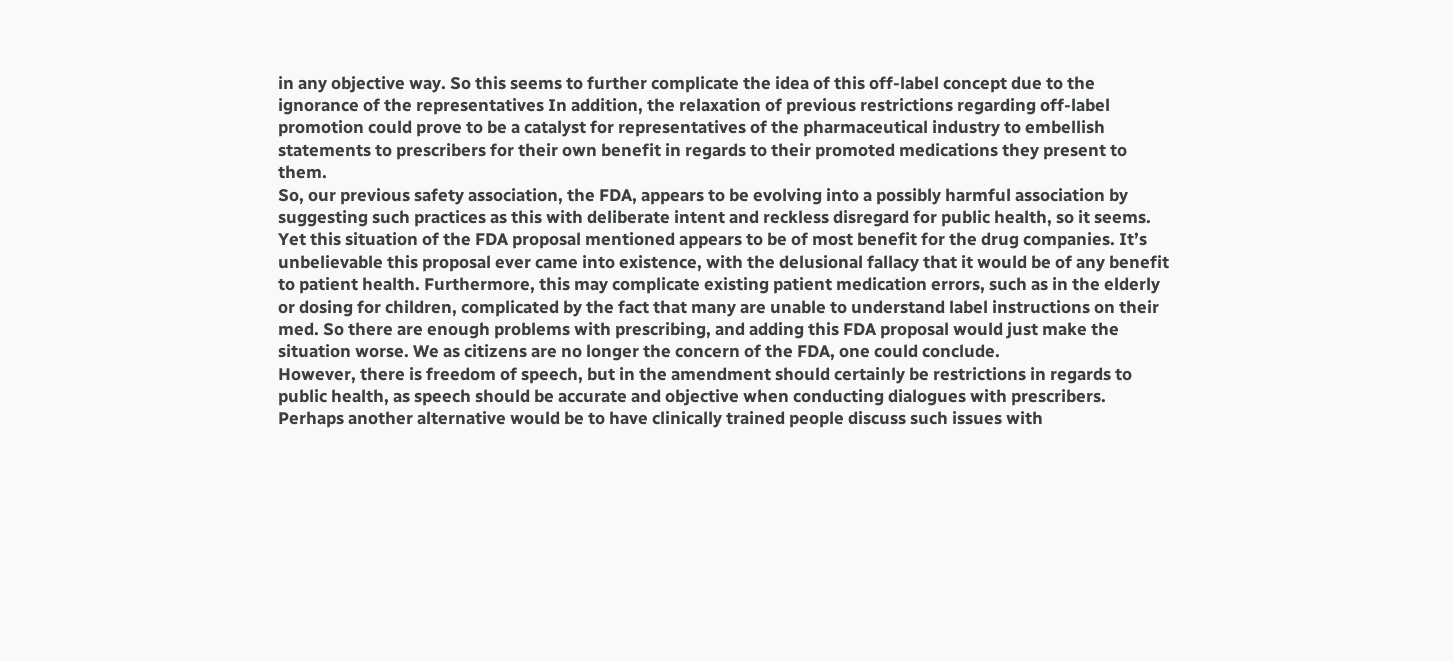in any objective way. So this seems to further complicate the idea of this off-label concept due to the ignorance of the representatives In addition, the relaxation of previous restrictions regarding off-label promotion could prove to be a catalyst for representatives of the pharmaceutical industry to embellish statements to prescribers for their own benefit in regards to their promoted medications they present to them.
So, our previous safety association, the FDA, appears to be evolving into a possibly harmful association by suggesting such practices as this with deliberate intent and reckless disregard for public health, so it seems. Yet this situation of the FDA proposal mentioned appears to be of most benefit for the drug companies. It’s unbelievable this proposal ever came into existence, with the delusional fallacy that it would be of any benefit to patient health. Furthermore, this may complicate existing patient medication errors, such as in the elderly or dosing for children, complicated by the fact that many are unable to understand label instructions on their med. So there are enough problems with prescribing, and adding this FDA proposal would just make the situation worse. We as citizens are no longer the concern of the FDA, one could conclude.
However, there is freedom of speech, but in the amendment should certainly be restrictions in regards to public health, as speech should be accurate and objective when conducting dialogues with prescribers. Perhaps another alternative would be to have clinically trained people discuss such issues with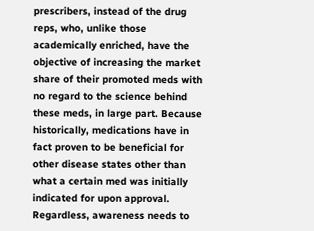prescribers, instead of the drug reps, who, unlike those academically enriched, have the objective of increasing the market share of their promoted meds with no regard to the science behind these meds, in large part. Because historically, medications have in fact proven to be beneficial for other disease states other than what a certain med was initially indicated for upon approval. Regardless, awareness needs to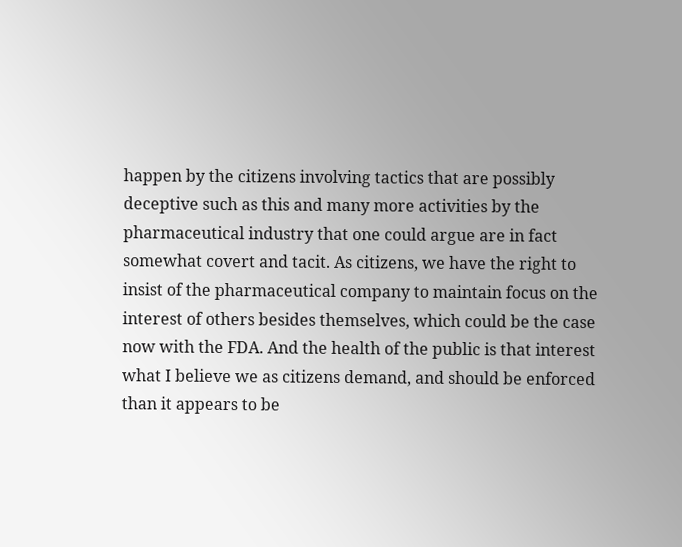happen by the citizens involving tactics that are possibly deceptive such as this and many more activities by the pharmaceutical industry that one could argue are in fact somewhat covert and tacit. As citizens, we have the right to insist of the pharmaceutical company to maintain focus on the interest of others besides themselves, which could be the case now with the FDA. And the health of the public is that interest what I believe we as citizens demand, and should be enforced than it appears to be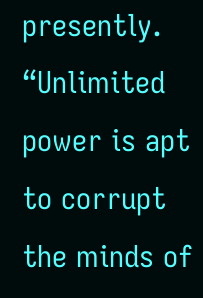presently.
“Unlimited power is apt to corrupt the minds of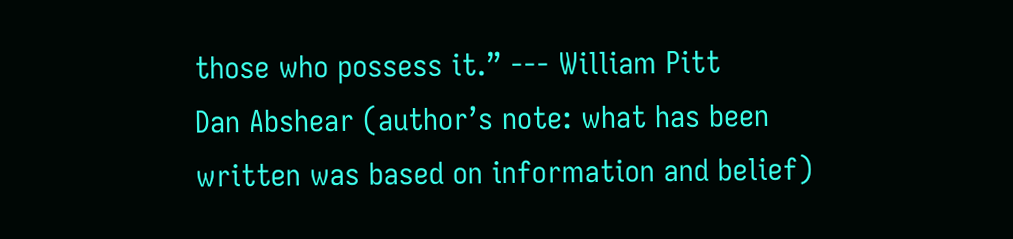those who possess it.” --- William Pitt
Dan Abshear (author’s note: what has been written was based on information and belief)